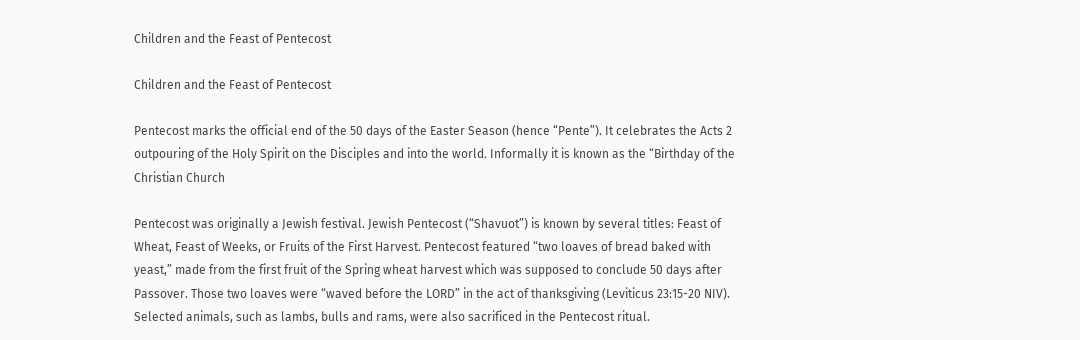Children and the Feast of Pentecost

Children and the Feast of Pentecost

Pentecost marks the official end of the 50 days of the Easter Season (hence “Pente”). It celebrates the Acts 2 outpouring of the Holy Spirit on the Disciples and into the world. Informally it is known as the “Birthday of the Christian Church

Pentecost was originally a Jewish festival. Jewish Pentecost (“Shavuot”) is known by several titles: Feast of Wheat, Feast of Weeks, or Fruits of the First Harvest. Pentecost featured “two loaves of bread baked with yeast,” made from the first fruit of the Spring wheat harvest which was supposed to conclude 50 days after Passover. Those two loaves were “waved before the LORD” in the act of thanksgiving (Leviticus 23:15-20 NIV). Selected animals, such as lambs, bulls and rams, were also sacrificed in the Pentecost ritual.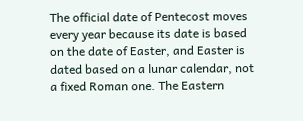The official date of Pentecost moves every year because its date is based on the date of Easter, and Easter is dated based on a lunar calendar, not a fixed Roman one. The Eastern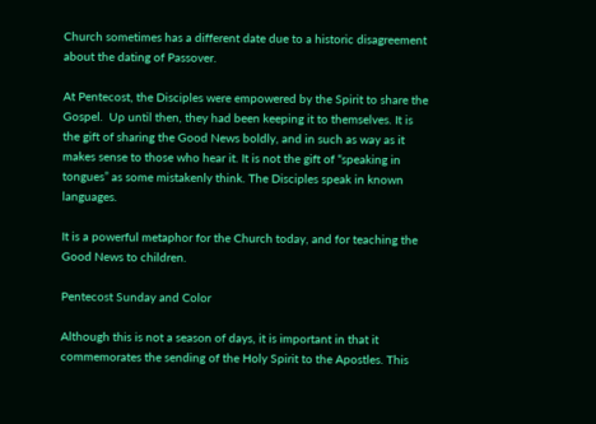Church sometimes has a different date due to a historic disagreement about the dating of Passover.

At Pentecost, the Disciples were empowered by the Spirit to share the Gospel.  Up until then, they had been keeping it to themselves. It is the gift of sharing the Good News boldly, and in such as way as it makes sense to those who hear it. It is not the gift of “speaking in tongues” as some mistakenly think. The Disciples speak in known languages.

It is a powerful metaphor for the Church today, and for teaching the Good News to children.

Pentecost Sunday and Color

Although this is not a season of days, it is important in that it commemorates the sending of the Holy Spirit to the Apostles. This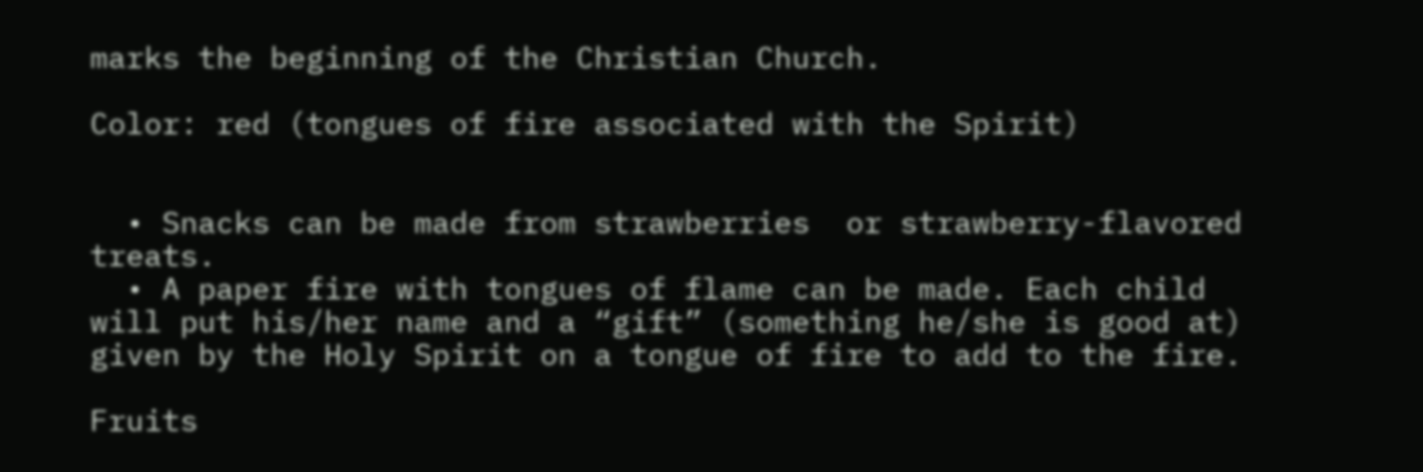marks the beginning of the Christian Church.

Color: red (tongues of fire associated with the Spirit)


  • Snacks can be made from strawberries  or strawberry-flavored treats.
  • A paper fire with tongues of flame can be made. Each child will put his/her name and a “gift” (something he/she is good at) given by the Holy Spirit on a tongue of fire to add to the fire.

Fruits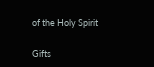of the Holy Spirit

Gifts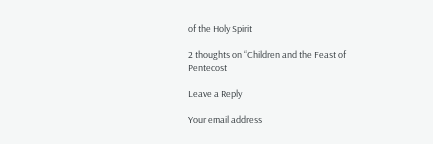of the Holy Spirit

2 thoughts on “Children and the Feast of Pentecost

Leave a Reply

Your email address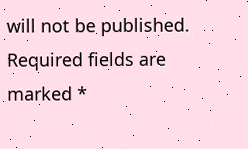will not be published. Required fields are marked *